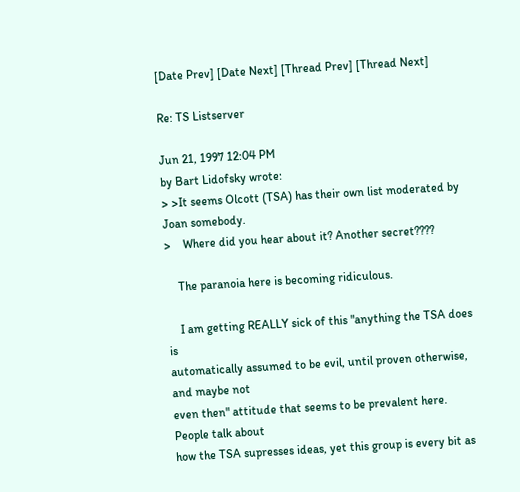[Date Prev] [Date Next] [Thread Prev] [Thread Next]

Re: TS Listserver

Jun 21, 1997 12:04 PM
by Bart Lidofsky wrote:
> >It seems Olcott (TSA) has their own list moderated by Joan somebody.
>    Where did you hear about it? Another secret????

    The paranoia here is becoming ridiculous.

    I am getting REALLY sick of this "anything the TSA does is
automatically assumed to be evil, until proven otherwise, and maybe not
even then" attitude that seems to be prevalent here. People talk about
how the TSA supresses ideas, yet this group is every bit as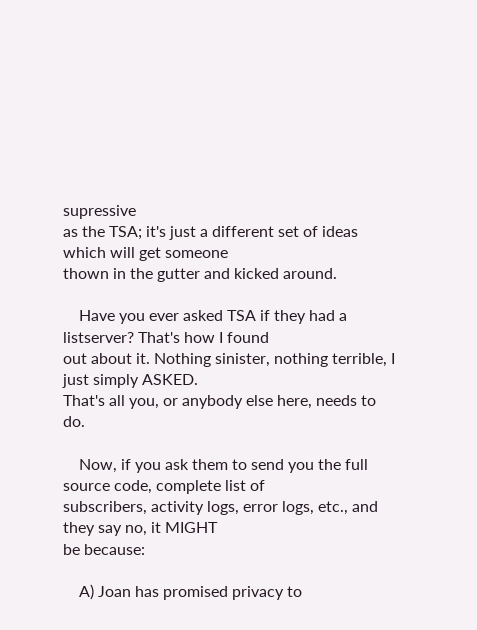supressive
as the TSA; it's just a different set of ideas which will get someone
thown in the gutter and kicked around.

    Have you ever asked TSA if they had a listserver? That's how I found
out about it. Nothing sinister, nothing terrible, I just simply ASKED.
That's all you, or anybody else here, needs to do.

    Now, if you ask them to send you the full source code, complete list of
subscribers, activity logs, error logs, etc., and they say no, it MIGHT
be because:

    A) Joan has promised privacy to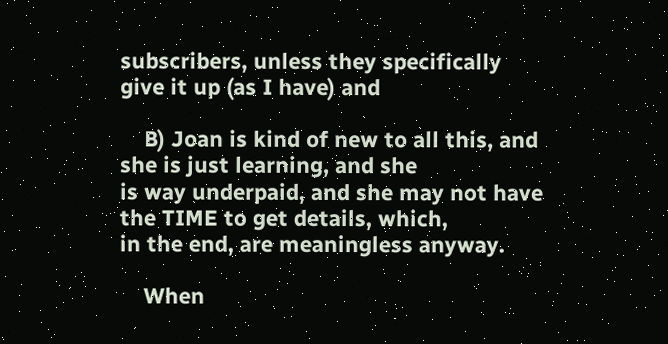subscribers, unless they specifically
give it up (as I have) and

    B) Joan is kind of new to all this, and she is just learning, and she
is way underpaid, and she may not have the TIME to get details, which,
in the end, are meaningless anyway.

    When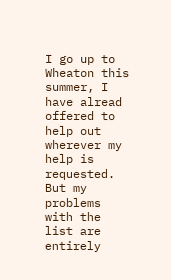I go up to Wheaton this summer, I have alread offered to help out
wherever my help is requested. But my problems with the list are
entirely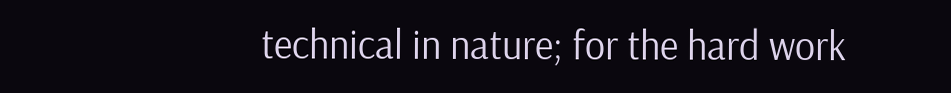technical in nature; for the hard work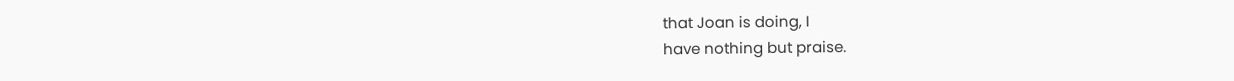that Joan is doing, I
have nothing but praise.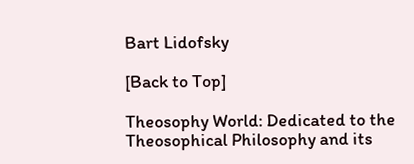Bart Lidofsky

[Back to Top]

Theosophy World: Dedicated to the Theosophical Philosophy and its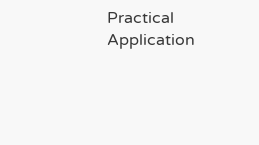Practical Application